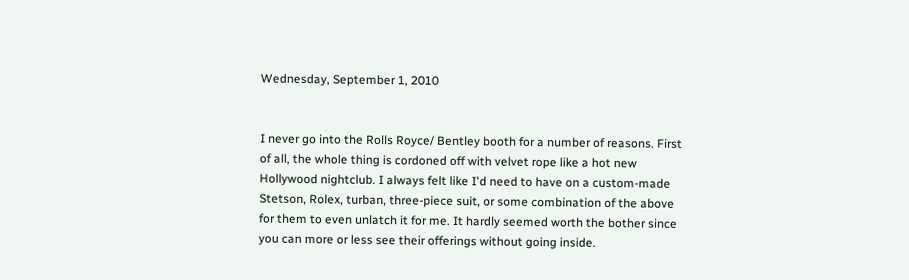Wednesday, September 1, 2010


I never go into the Rolls Royce/ Bentley booth for a number of reasons. First of all, the whole thing is cordoned off with velvet rope like a hot new Hollywood nightclub. I always felt like I'd need to have on a custom-made Stetson, Rolex, turban, three-piece suit, or some combination of the above for them to even unlatch it for me. It hardly seemed worth the bother since you can more or less see their offerings without going inside.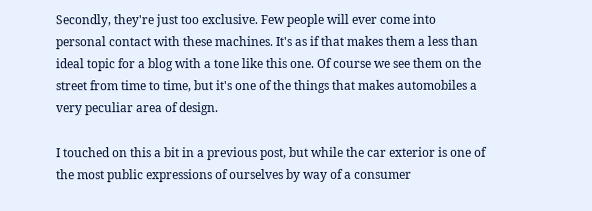Secondly, they're just too exclusive. Few people will ever come into personal contact with these machines. It's as if that makes them a less than ideal topic for a blog with a tone like this one. Of course we see them on the street from time to time, but it's one of the things that makes automobiles a very peculiar area of design.

I touched on this a bit in a previous post, but while the car exterior is one of the most public expressions of ourselves by way of a consumer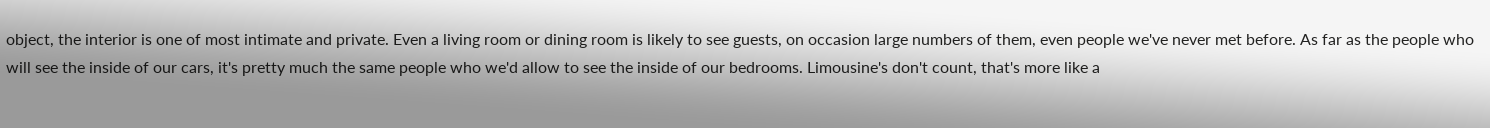object, the interior is one of most intimate and private. Even a living room or dining room is likely to see guests, on occasion large numbers of them, even people we've never met before. As far as the people who will see the inside of our cars, it's pretty much the same people who we'd allow to see the inside of our bedrooms. Limousine's don't count, that's more like a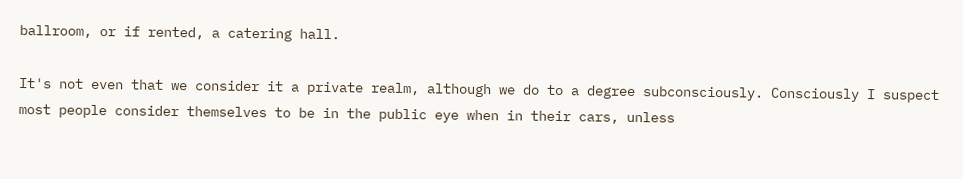ballroom, or if rented, a catering hall.

It's not even that we consider it a private realm, although we do to a degree subconsciously. Consciously I suspect most people consider themselves to be in the public eye when in their cars, unless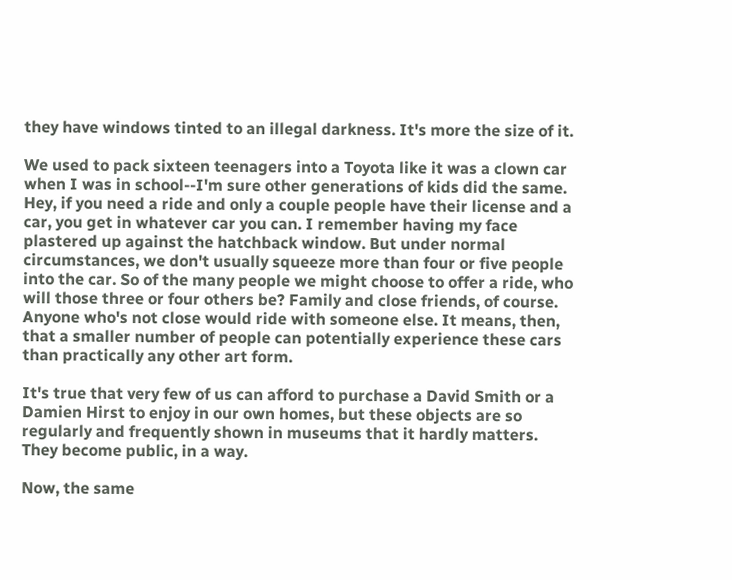they have windows tinted to an illegal darkness. It's more the size of it.

We used to pack sixteen teenagers into a Toyota like it was a clown car when I was in school--I'm sure other generations of kids did the same. Hey, if you need a ride and only a couple people have their license and a car, you get in whatever car you can. I remember having my face plastered up against the hatchback window. But under normal circumstances, we don't usually squeeze more than four or five people into the car. So of the many people we might choose to offer a ride, who will those three or four others be? Family and close friends, of course. Anyone who's not close would ride with someone else. It means, then, that a smaller number of people can potentially experience these cars than practically any other art form.

It's true that very few of us can afford to purchase a David Smith or a Damien Hirst to enjoy in our own homes, but these objects are so regularly and frequently shown in museums that it hardly matters. They become public, in a way.

Now, the same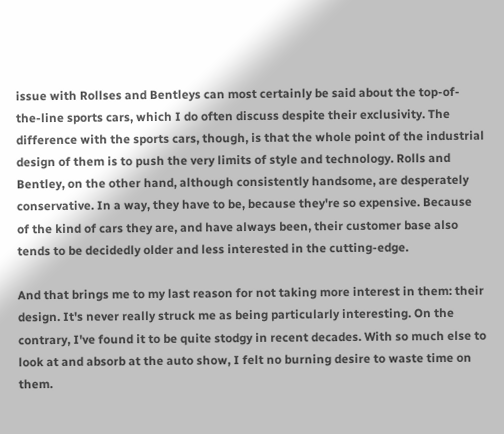issue with Rollses and Bentleys can most certainly be said about the top-of-the-line sports cars, which I do often discuss despite their exclusivity. The difference with the sports cars, though, is that the whole point of the industrial design of them is to push the very limits of style and technology. Rolls and Bentley, on the other hand, although consistently handsome, are desperately conservative. In a way, they have to be, because they're so expensive. Because of the kind of cars they are, and have always been, their customer base also tends to be decidedly older and less interested in the cutting-edge.

And that brings me to my last reason for not taking more interest in them: their design. It's never really struck me as being particularly interesting. On the contrary, I've found it to be quite stodgy in recent decades. With so much else to look at and absorb at the auto show, I felt no burning desire to waste time on them.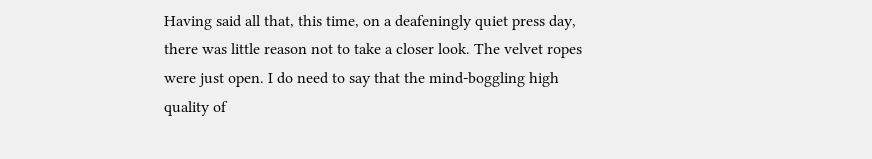Having said all that, this time, on a deafeningly quiet press day, there was little reason not to take a closer look. The velvet ropes were just open. I do need to say that the mind-boggling high quality of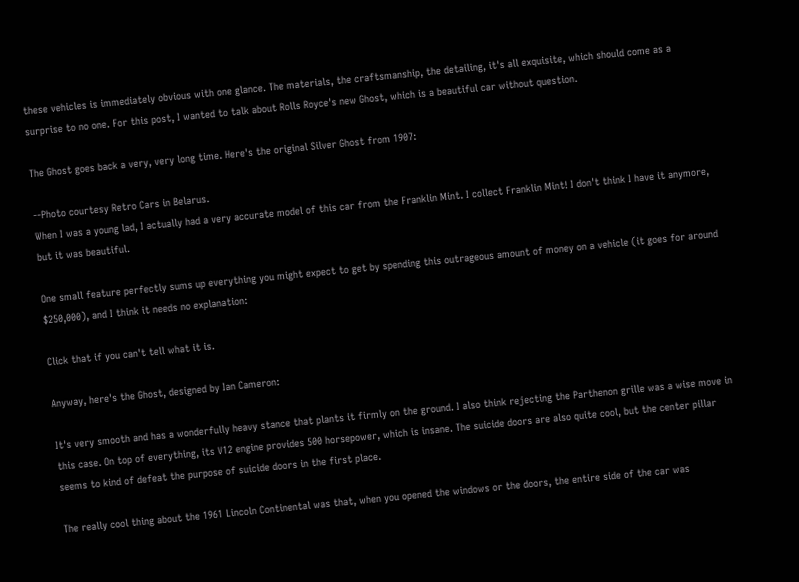these vehicles is immediately obvious with one glance. The materials, the craftsmanship, the detailing, it's all exquisite, which should come as a surprise to no one. For this post, I wanted to talk about Rolls Royce's new Ghost, which is a beautiful car without question.

The Ghost goes back a very, very long time. Here's the original Silver Ghost from 1907:

--Photo courtesy Retro Cars in Belarus.
When I was a young lad, I actually had a very accurate model of this car from the Franklin Mint. I collect Franklin Mint! I don't think I have it anymore, but it was beautiful.

One small feature perfectly sums up everything you might expect to get by spending this outrageous amount of money on a vehicle (it goes for around $250,000), and I think it needs no explanation:

Click that if you can't tell what it is.

Anyway, here's the Ghost, designed by Ian Cameron:

It's very smooth and has a wonderfully heavy stance that plants it firmly on the ground. I also think rejecting the Parthenon grille was a wise move in this case. On top of everything, its V12 engine provides 500 horsepower, which is insane. The suicide doors are also quite cool, but the center pillar seems to kind of defeat the purpose of suicide doors in the first place.

The really cool thing about the 1961 Lincoln Continental was that, when you opened the windows or the doors, the entire side of the car was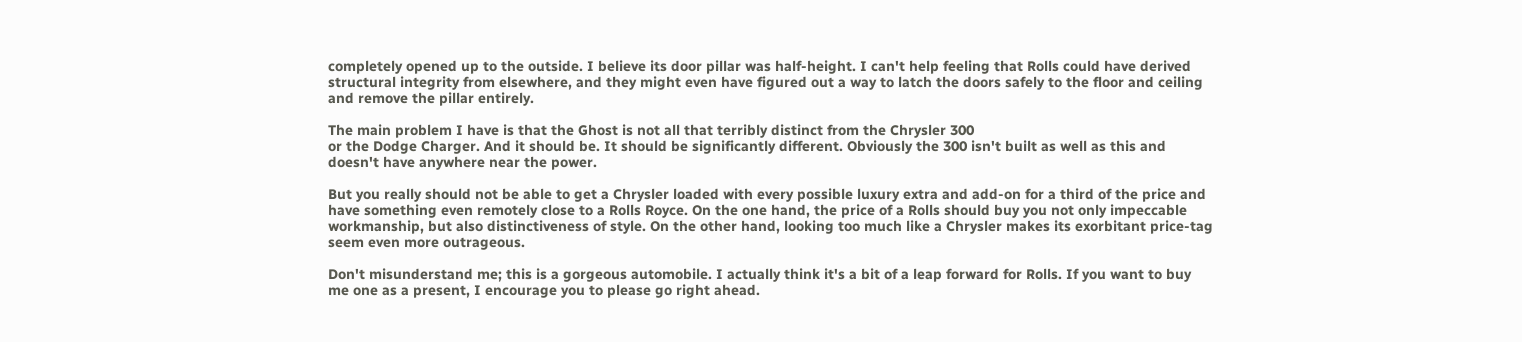completely opened up to the outside. I believe its door pillar was half-height. I can't help feeling that Rolls could have derived structural integrity from elsewhere, and they might even have figured out a way to latch the doors safely to the floor and ceiling and remove the pillar entirely.

The main problem I have is that the Ghost is not all that terribly distinct from the Chrysler 300
or the Dodge Charger. And it should be. It should be significantly different. Obviously the 300 isn't built as well as this and doesn't have anywhere near the power.

But you really should not be able to get a Chrysler loaded with every possible luxury extra and add-on for a third of the price and have something even remotely close to a Rolls Royce. On the one hand, the price of a Rolls should buy you not only impeccable workmanship, but also distinctiveness of style. On the other hand, looking too much like a Chrysler makes its exorbitant price-tag seem even more outrageous.

Don't misunderstand me; this is a gorgeous automobile. I actually think it's a bit of a leap forward for Rolls. If you want to buy me one as a present, I encourage you to please go right ahead.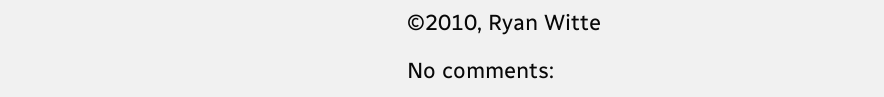©2010, Ryan Witte

No comments: